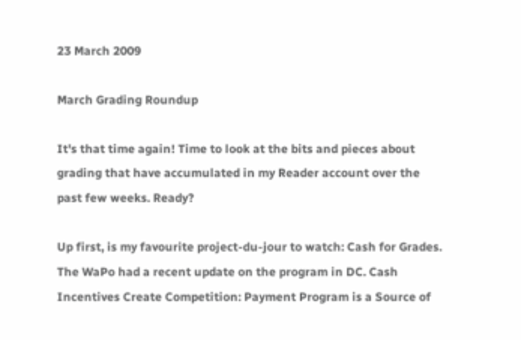23 March 2009

March Grading Roundup

It's that time again! Time to look at the bits and pieces about grading that have accumulated in my Reader account over the past few weeks. Ready?

Up first, is my favourite project-du-jour to watch: Cash for Grades. The WaPo had a recent update on the program in DC. Cash Incentives Create Competition: Payment Program is a Source of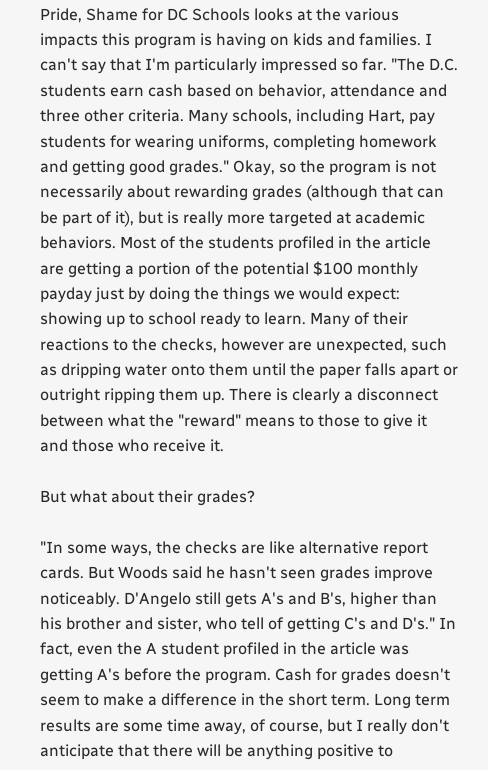Pride, Shame for DC Schools looks at the various impacts this program is having on kids and families. I can't say that I'm particularly impressed so far. "The D.C. students earn cash based on behavior, attendance and three other criteria. Many schools, including Hart, pay students for wearing uniforms, completing homework and getting good grades." Okay, so the program is not necessarily about rewarding grades (although that can be part of it), but is really more targeted at academic behaviors. Most of the students profiled in the article are getting a portion of the potential $100 monthly payday just by doing the things we would expect: showing up to school ready to learn. Many of their reactions to the checks, however are unexpected, such as dripping water onto them until the paper falls apart or outright ripping them up. There is clearly a disconnect between what the "reward" means to those to give it and those who receive it.

But what about their grades?

"In some ways, the checks are like alternative report cards. But Woods said he hasn't seen grades improve noticeably. D'Angelo still gets A's and B's, higher than his brother and sister, who tell of getting C's and D's." In fact, even the A student profiled in the article was getting A's before the program. Cash for grades doesn't seem to make a difference in the short term. Long term results are some time away, of course, but I really don't anticipate that there will be anything positive to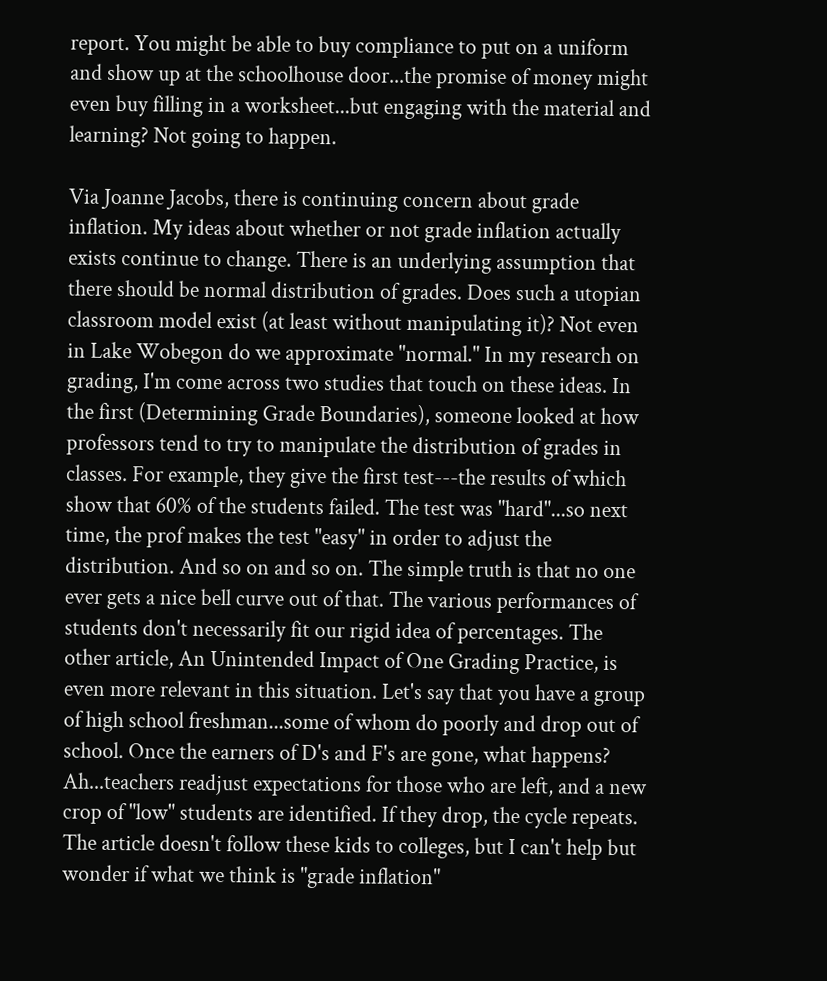report. You might be able to buy compliance to put on a uniform and show up at the schoolhouse door...the promise of money might even buy filling in a worksheet...but engaging with the material and learning? Not going to happen.

Via Joanne Jacobs, there is continuing concern about grade inflation. My ideas about whether or not grade inflation actually exists continue to change. There is an underlying assumption that there should be normal distribution of grades. Does such a utopian classroom model exist (at least without manipulating it)? Not even in Lake Wobegon do we approximate "normal." In my research on grading, I'm come across two studies that touch on these ideas. In the first (Determining Grade Boundaries), someone looked at how professors tend to try to manipulate the distribution of grades in classes. For example, they give the first test---the results of which show that 60% of the students failed. The test was "hard"...so next time, the prof makes the test "easy" in order to adjust the distribution. And so on and so on. The simple truth is that no one ever gets a nice bell curve out of that. The various performances of students don't necessarily fit our rigid idea of percentages. The other article, An Unintended Impact of One Grading Practice, is even more relevant in this situation. Let's say that you have a group of high school freshman...some of whom do poorly and drop out of school. Once the earners of D's and F's are gone, what happens? Ah...teachers readjust expectations for those who are left, and a new crop of "low" students are identified. If they drop, the cycle repeats. The article doesn't follow these kids to colleges, but I can't help but wonder if what we think is "grade inflation"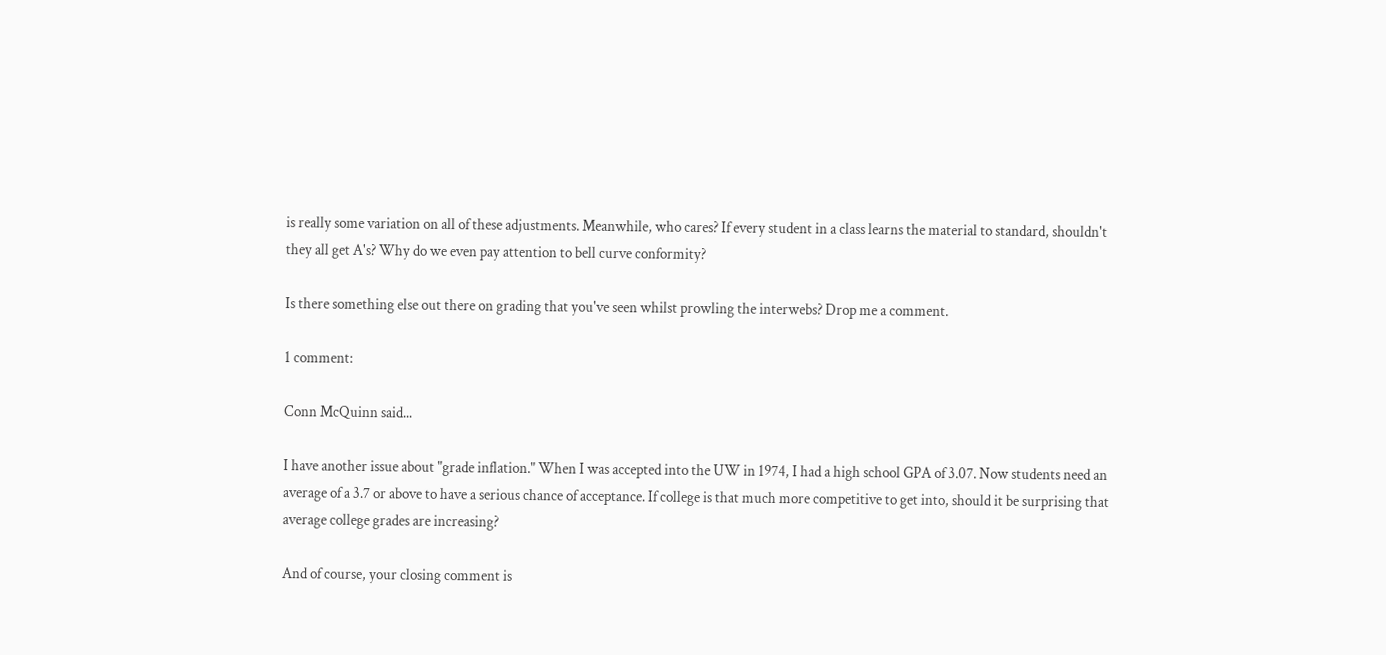is really some variation on all of these adjustments. Meanwhile, who cares? If every student in a class learns the material to standard, shouldn't they all get A's? Why do we even pay attention to bell curve conformity?

Is there something else out there on grading that you've seen whilst prowling the interwebs? Drop me a comment.

1 comment:

Conn McQuinn said...

I have another issue about "grade inflation." When I was accepted into the UW in 1974, I had a high school GPA of 3.07. Now students need an average of a 3.7 or above to have a serious chance of acceptance. If college is that much more competitive to get into, should it be surprising that average college grades are increasing?

And of course, your closing comment is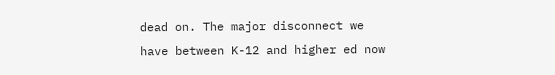dead on. The major disconnect we have between K-12 and higher ed now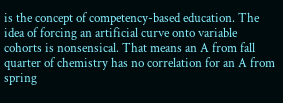is the concept of competency-based education. The idea of forcing an artificial curve onto variable cohorts is nonsensical. That means an A from fall quarter of chemistry has no correlation for an A from spring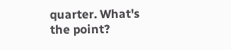quarter. What's the point?